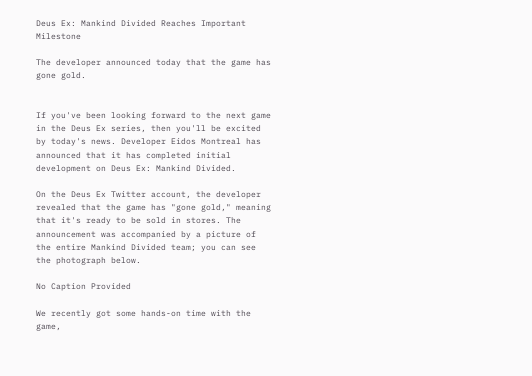Deus Ex: Mankind Divided Reaches Important Milestone

The developer announced today that the game has gone gold.


If you've been looking forward to the next game in the Deus Ex series, then you'll be excited by today's news. Developer Eidos Montreal has announced that it has completed initial development on Deus Ex: Mankind Divided.

On the Deus Ex Twitter account, the developer revealed that the game has "gone gold," meaning that it's ready to be sold in stores. The announcement was accompanied by a picture of the entire Mankind Divided team; you can see the photograph below.

No Caption Provided

We recently got some hands-on time with the game,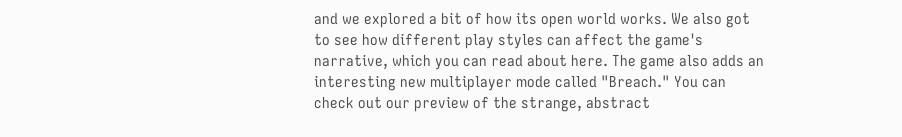and we explored a bit of how its open world works. We also got to see how different play styles can affect the game's narrative, which you can read about here. The game also adds an interesting new multiplayer mode called "Breach." You can check out our preview of the strange, abstract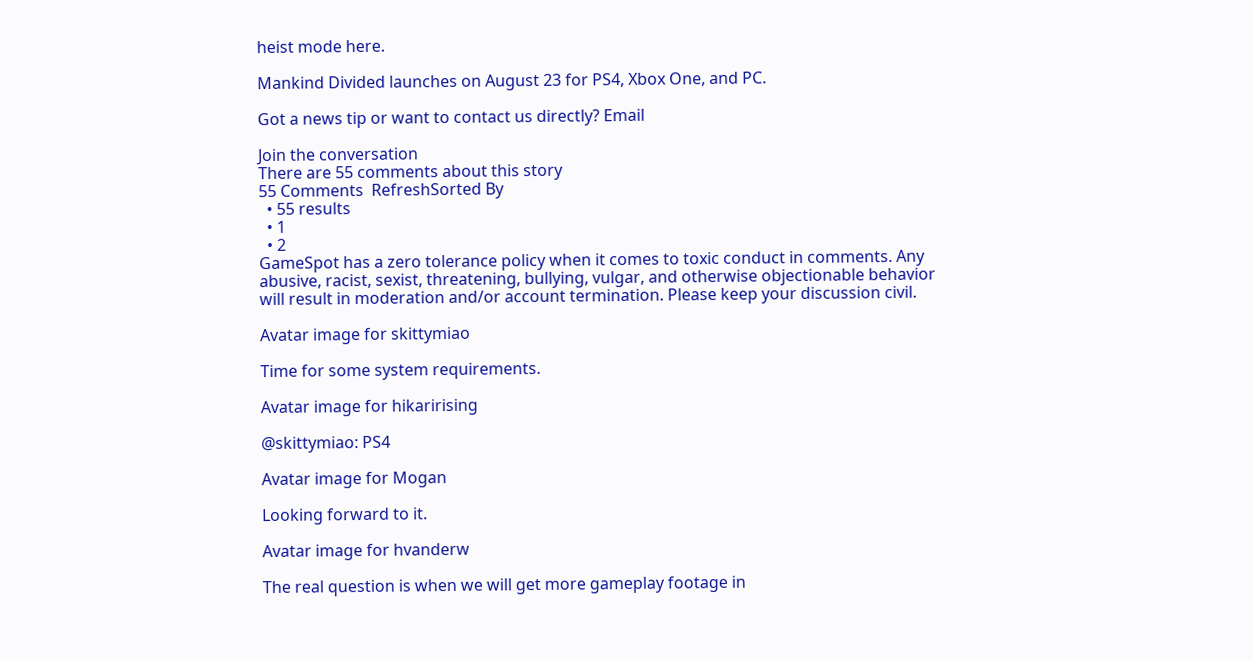heist mode here.

Mankind Divided launches on August 23 for PS4, Xbox One, and PC.

Got a news tip or want to contact us directly? Email

Join the conversation
There are 55 comments about this story
55 Comments  RefreshSorted By
  • 55 results
  • 1
  • 2
GameSpot has a zero tolerance policy when it comes to toxic conduct in comments. Any abusive, racist, sexist, threatening, bullying, vulgar, and otherwise objectionable behavior will result in moderation and/or account termination. Please keep your discussion civil.

Avatar image for skittymiao

Time for some system requirements.

Avatar image for hikarirising

@skittymiao: PS4

Avatar image for Mogan

Looking forward to it.

Avatar image for hvanderw

The real question is when we will get more gameplay footage in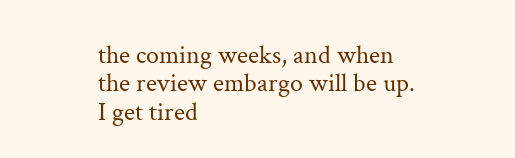the coming weeks, and when the review embargo will be up. I get tired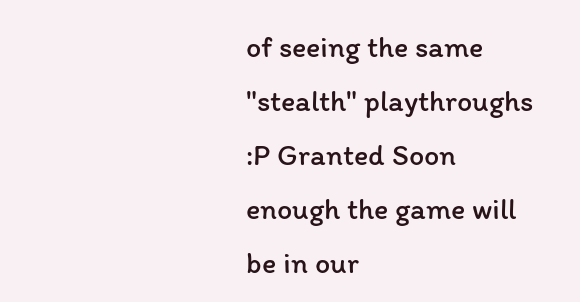of seeing the same "stealth" playthroughs :P Granted Soon enough the game will be in our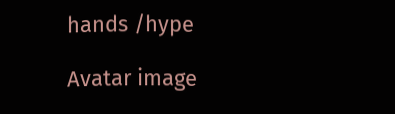hands /hype

Avatar image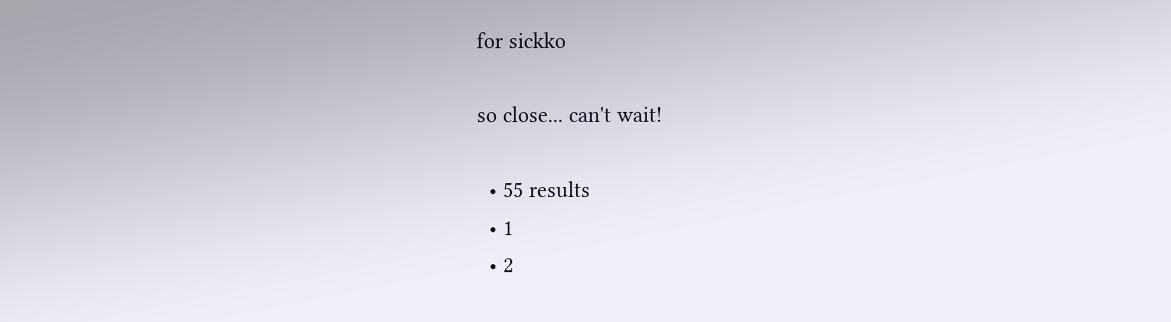for sickko

so close... can't wait!

  • 55 results
  • 1
  • 2